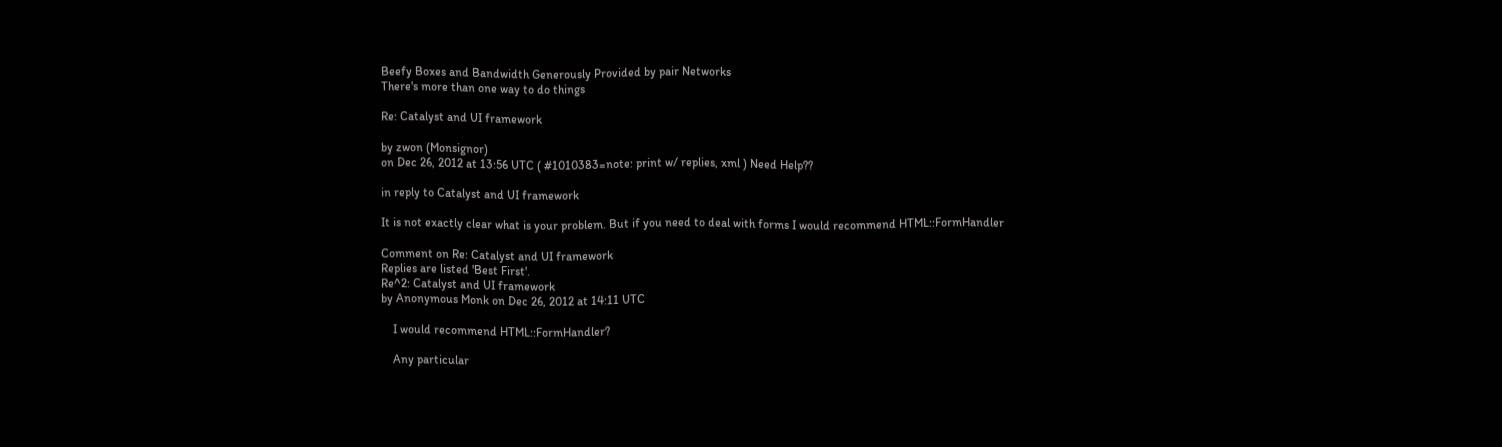Beefy Boxes and Bandwidth Generously Provided by pair Networks
There's more than one way to do things

Re: Catalyst and UI framework

by zwon (Monsignor)
on Dec 26, 2012 at 13:56 UTC ( #1010383=note: print w/ replies, xml ) Need Help??

in reply to Catalyst and UI framework

It is not exactly clear what is your problem. But if you need to deal with forms I would recommend HTML::FormHandler

Comment on Re: Catalyst and UI framework
Replies are listed 'Best First'.
Re^2: Catalyst and UI framework
by Anonymous Monk on Dec 26, 2012 at 14:11 UTC

    I would recommend HTML::FormHandler?

    Any particular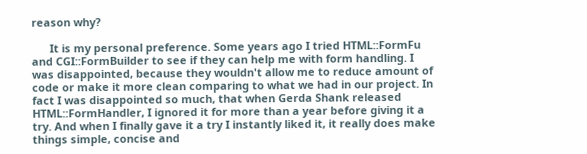reason why?

      It is my personal preference. Some years ago I tried HTML::FormFu and CGI::FormBuilder to see if they can help me with form handling. I was disappointed, because they wouldn't allow me to reduce amount of code or make it more clean comparing to what we had in our project. In fact I was disappointed so much, that when Gerda Shank released HTML::FormHandler, I ignored it for more than a year before giving it a try. And when I finally gave it a try I instantly liked it, it really does make things simple, concise and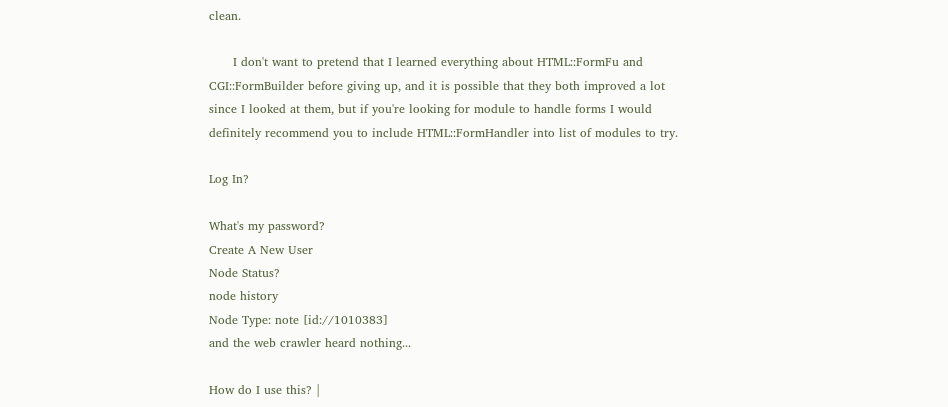clean.

      I don't want to pretend that I learned everything about HTML::FormFu and CGI::FormBuilder before giving up, and it is possible that they both improved a lot since I looked at them, but if you're looking for module to handle forms I would definitely recommend you to include HTML::FormHandler into list of modules to try.

Log In?

What's my password?
Create A New User
Node Status?
node history
Node Type: note [id://1010383]
and the web crawler heard nothing...

How do I use this? |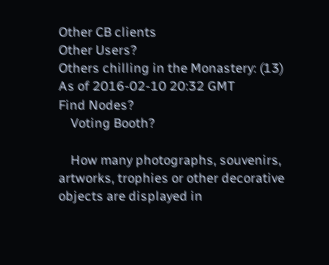Other CB clients
Other Users?
Others chilling in the Monastery: (13)
As of 2016-02-10 20:32 GMT
Find Nodes?
    Voting Booth?

    How many photographs, souvenirs, artworks, trophies or other decorative objects are displayed in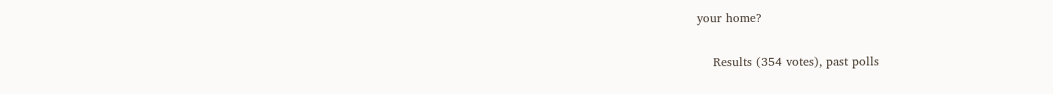your home?

    Results (354 votes), past polls